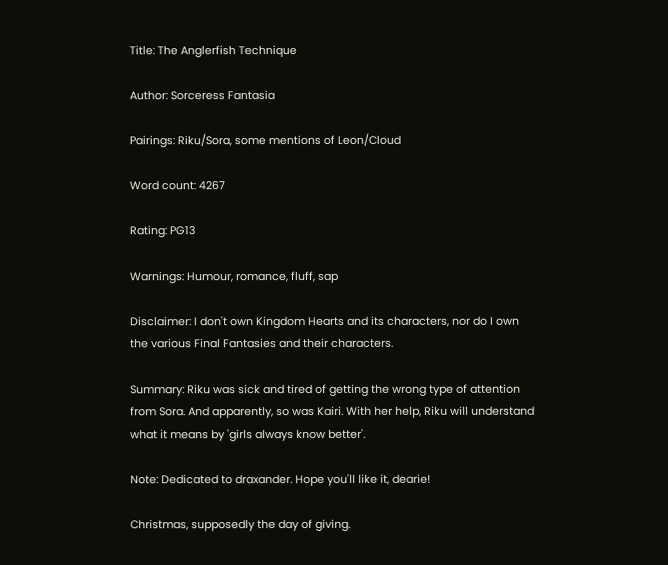Title: The Anglerfish Technique

Author: Sorceress Fantasia

Pairings: Riku/Sora, some mentions of Leon/Cloud

Word count: 4267

Rating: PG13

Warnings: Humour, romance, fluff, sap

Disclaimer: I don't own Kingdom Hearts and its characters, nor do I own the various Final Fantasies and their characters.

Summary: Riku was sick and tired of getting the wrong type of attention from Sora. And apparently, so was Kairi. With her help, Riku will understand what it means by 'girls always know better'.

Note: Dedicated to draxander. Hope you'll like it, dearie!

Christmas, supposedly the day of giving.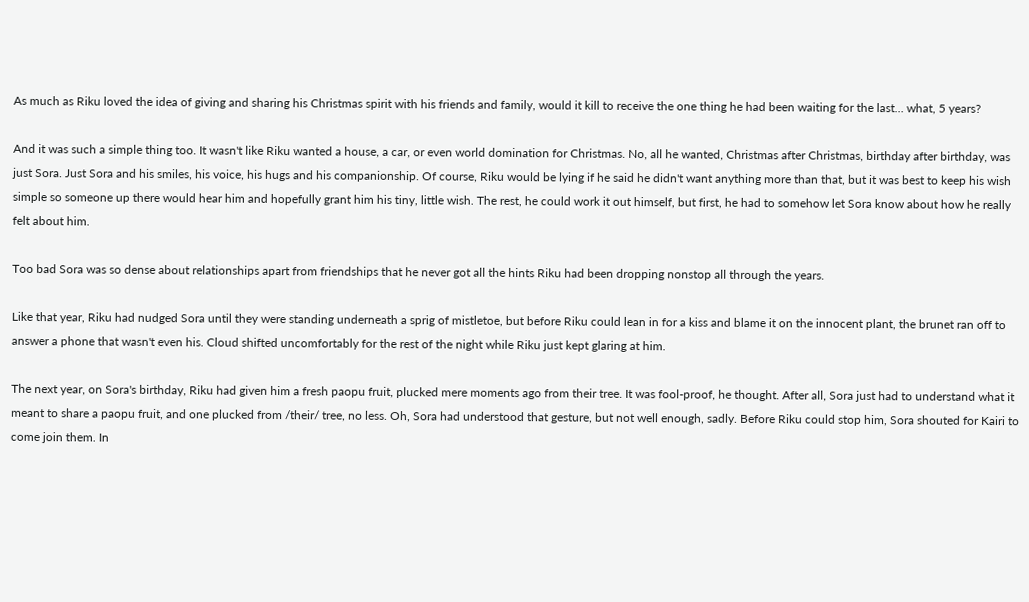As much as Riku loved the idea of giving and sharing his Christmas spirit with his friends and family, would it kill to receive the one thing he had been waiting for the last… what, 5 years?

And it was such a simple thing too. It wasn't like Riku wanted a house, a car, or even world domination for Christmas. No, all he wanted, Christmas after Christmas, birthday after birthday, was just Sora. Just Sora and his smiles, his voice, his hugs and his companionship. Of course, Riku would be lying if he said he didn't want anything more than that, but it was best to keep his wish simple so someone up there would hear him and hopefully grant him his tiny, little wish. The rest, he could work it out himself, but first, he had to somehow let Sora know about how he really felt about him.

Too bad Sora was so dense about relationships apart from friendships that he never got all the hints Riku had been dropping nonstop all through the years.

Like that year, Riku had nudged Sora until they were standing underneath a sprig of mistletoe, but before Riku could lean in for a kiss and blame it on the innocent plant, the brunet ran off to answer a phone that wasn't even his. Cloud shifted uncomfortably for the rest of the night while Riku just kept glaring at him.

The next year, on Sora's birthday, Riku had given him a fresh paopu fruit, plucked mere moments ago from their tree. It was fool-proof, he thought. After all, Sora just had to understand what it meant to share a paopu fruit, and one plucked from /their/ tree, no less. Oh, Sora had understood that gesture, but not well enough, sadly. Before Riku could stop him, Sora shouted for Kairi to come join them. In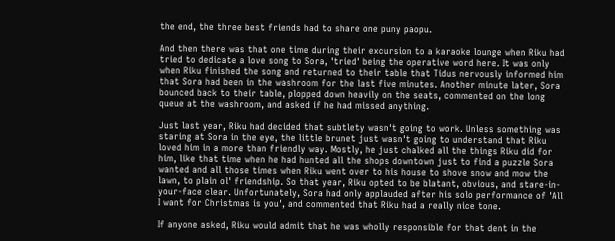the end, the three best friends had to share one puny paopu.

And then there was that one time during their excursion to a karaoke lounge when Riku had tried to dedicate a love song to Sora, 'tried' being the operative word here. It was only when Riku finished the song and returned to their table that Tidus nervously informed him that Sora had been in the washroom for the last five minutes. Another minute later, Sora bounced back to their table, plopped down heavily on the seats, commented on the long queue at the washroom, and asked if he had missed anything.

Just last year, Riku had decided that subtlety wasn't going to work. Unless something was staring at Sora in the eye, the little brunet just wasn't going to understand that Riku loved him in a more than friendly way. Mostly, he just chalked all the things Riku did for him, like that time when he had hunted all the shops downtown just to find a puzzle Sora wanted and all those times when Riku went over to his house to shove snow and mow the lawn, to plain ol' friendship. So that year, Riku opted to be blatant, obvious, and stare-in-your-face clear. Unfortunately, Sora had only applauded after his solo performance of 'All I want for Christmas is you', and commented that Riku had a really nice tone.

If anyone asked, Riku would admit that he was wholly responsible for that dent in the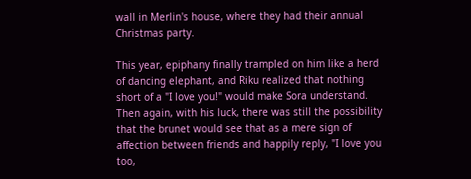wall in Merlin's house, where they had their annual Christmas party.

This year, epiphany finally trampled on him like a herd of dancing elephant, and Riku realized that nothing short of a "I love you!" would make Sora understand. Then again, with his luck, there was still the possibility that the brunet would see that as a mere sign of affection between friends and happily reply, "I love you too,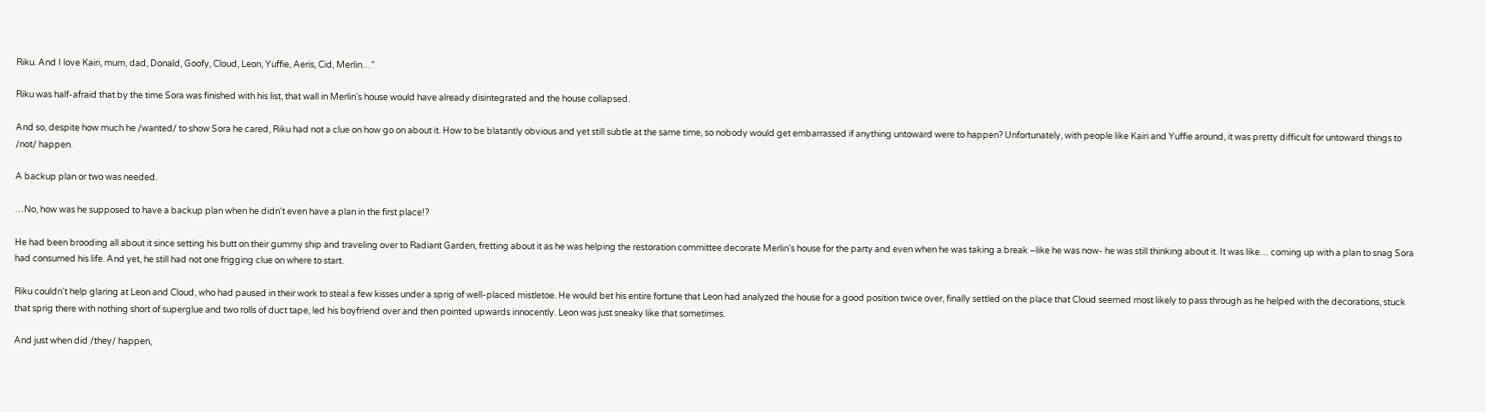Riku. And I love Kairi, mum, dad, Donald, Goofy, Cloud, Leon, Yuffie, Aeris, Cid, Merlin…"

Riku was half-afraid that by the time Sora was finished with his list, that wall in Merlin's house would have already disintegrated and the house collapsed.

And so, despite how much he /wanted/ to show Sora he cared, Riku had not a clue on how go on about it. How to be blatantly obvious and yet still subtle at the same time, so nobody would get embarrassed if anything untoward were to happen? Unfortunately, with people like Kairi and Yuffie around, it was pretty difficult for untoward things to /not/ happen.

A backup plan or two was needed.

…No, how was he supposed to have a backup plan when he didn't even have a plan in the first place!?

He had been brooding all about it since setting his butt on their gummy ship and traveling over to Radiant Garden, fretting about it as he was helping the restoration committee decorate Merlin's house for the party and even when he was taking a break –like he was now- he was still thinking about it. It was like… coming up with a plan to snag Sora had consumed his life. And yet, he still had not one frigging clue on where to start.

Riku couldn't help glaring at Leon and Cloud, who had paused in their work to steal a few kisses under a sprig of well-placed mistletoe. He would bet his entire fortune that Leon had analyzed the house for a good position twice over, finally settled on the place that Cloud seemed most likely to pass through as he helped with the decorations, stuck that sprig there with nothing short of superglue and two rolls of duct tape, led his boyfriend over and then pointed upwards innocently. Leon was just sneaky like that sometimes.

And just when did /they/ happen,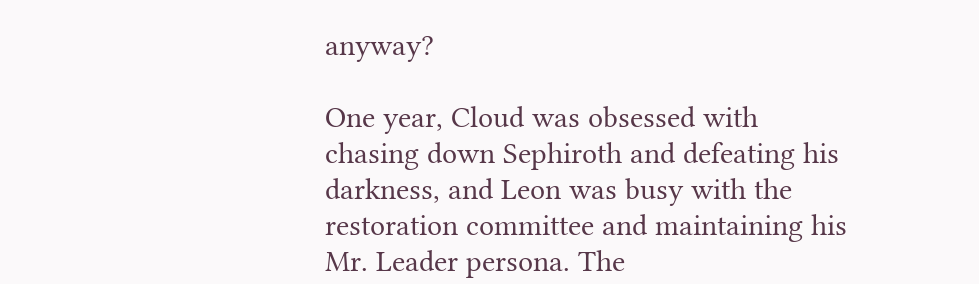anyway?

One year, Cloud was obsessed with chasing down Sephiroth and defeating his darkness, and Leon was busy with the restoration committee and maintaining his Mr. Leader persona. The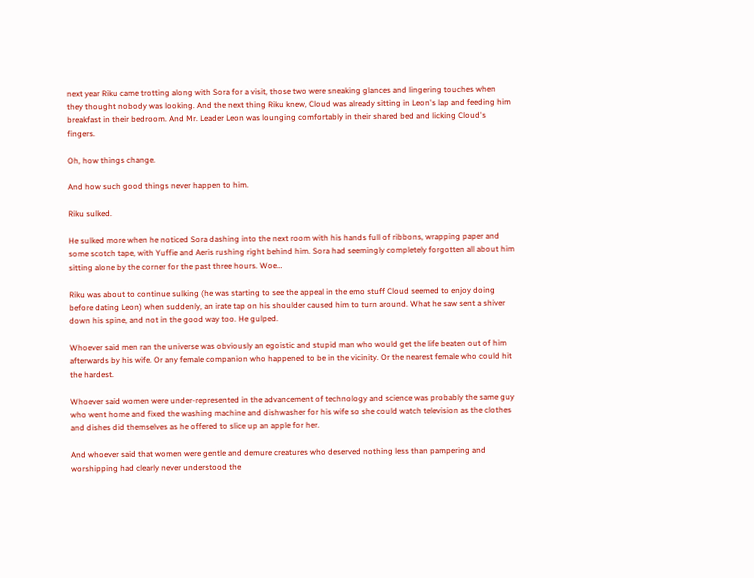next year Riku came trotting along with Sora for a visit, those two were sneaking glances and lingering touches when they thought nobody was looking. And the next thing Riku knew, Cloud was already sitting in Leon's lap and feeding him breakfast in their bedroom. And Mr. Leader Leon was lounging comfortably in their shared bed and licking Cloud's fingers.

Oh, how things change.

And how such good things never happen to him.

Riku sulked.

He sulked more when he noticed Sora dashing into the next room with his hands full of ribbons, wrapping paper and some scotch tape, with Yuffie and Aeris rushing right behind him. Sora had seemingly completely forgotten all about him sitting alone by the corner for the past three hours. Woe…

Riku was about to continue sulking (he was starting to see the appeal in the emo stuff Cloud seemed to enjoy doing before dating Leon) when suddenly, an irate tap on his shoulder caused him to turn around. What he saw sent a shiver down his spine, and not in the good way too. He gulped.

Whoever said men ran the universe was obviously an egoistic and stupid man who would get the life beaten out of him afterwards by his wife. Or any female companion who happened to be in the vicinity. Or the nearest female who could hit the hardest.

Whoever said women were under-represented in the advancement of technology and science was probably the same guy who went home and fixed the washing machine and dishwasher for his wife so she could watch television as the clothes and dishes did themselves as he offered to slice up an apple for her.

And whoever said that women were gentle and demure creatures who deserved nothing less than pampering and worshipping had clearly never understood the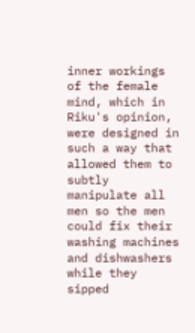inner workings of the female mind, which in Riku's opinion, were designed in such a way that allowed them to subtly manipulate all men so the men could fix their washing machines and dishwashers while they sipped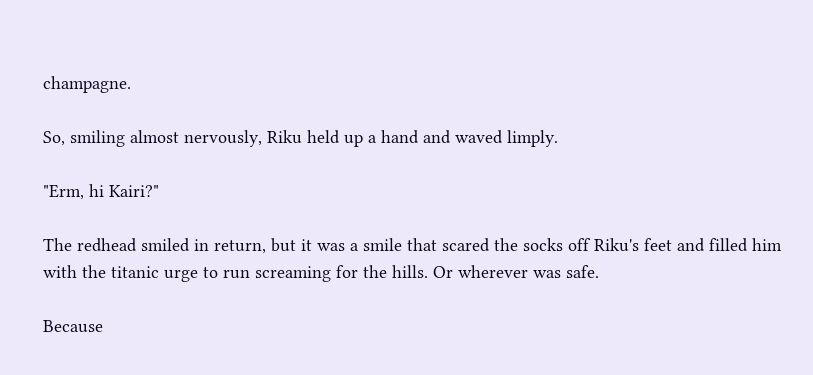champagne.

So, smiling almost nervously, Riku held up a hand and waved limply.

"Erm, hi Kairi?"

The redhead smiled in return, but it was a smile that scared the socks off Riku's feet and filled him with the titanic urge to run screaming for the hills. Or wherever was safe.

Because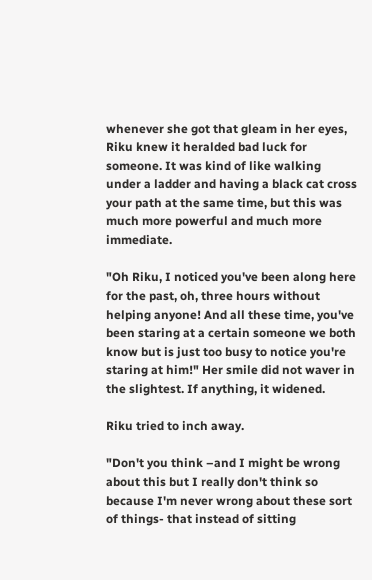whenever she got that gleam in her eyes, Riku knew it heralded bad luck for someone. It was kind of like walking under a ladder and having a black cat cross your path at the same time, but this was much more powerful and much more immediate.

"Oh Riku, I noticed you've been along here for the past, oh, three hours without helping anyone! And all these time, you've been staring at a certain someone we both know but is just too busy to notice you're staring at him!" Her smile did not waver in the slightest. If anything, it widened.

Riku tried to inch away.

"Don't you think –and I might be wrong about this but I really don't think so because I'm never wrong about these sort of things- that instead of sitting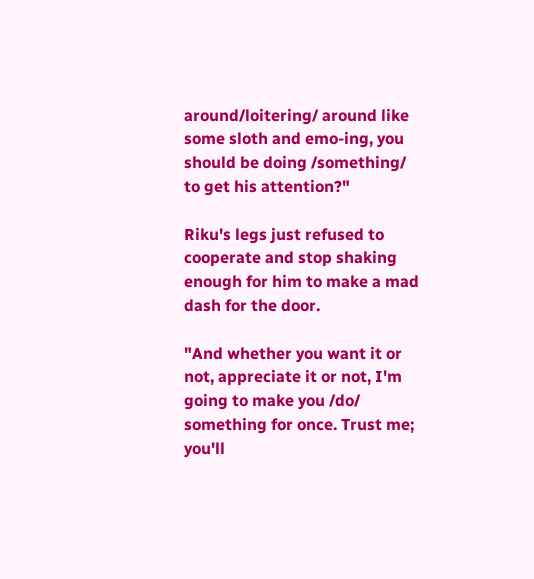around/loitering/ around like some sloth and emo-ing, you should be doing /something/ to get his attention?"

Riku's legs just refused to cooperate and stop shaking enough for him to make a mad dash for the door.

"And whether you want it or not, appreciate it or not, I'm going to make you /do/ something for once. Trust me; you'll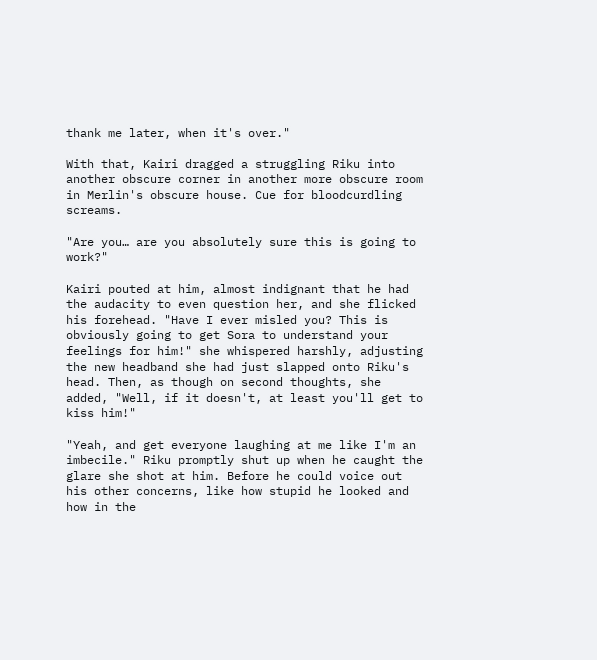thank me later, when it's over."

With that, Kairi dragged a struggling Riku into another obscure corner in another more obscure room in Merlin's obscure house. Cue for bloodcurdling screams.

"Are you… are you absolutely sure this is going to work?"

Kairi pouted at him, almost indignant that he had the audacity to even question her, and she flicked his forehead. "Have I ever misled you? This is obviously going to get Sora to understand your feelings for him!" she whispered harshly, adjusting the new headband she had just slapped onto Riku's head. Then, as though on second thoughts, she added, "Well, if it doesn't, at least you'll get to kiss him!"

"Yeah, and get everyone laughing at me like I'm an imbecile." Riku promptly shut up when he caught the glare she shot at him. Before he could voice out his other concerns, like how stupid he looked and how in the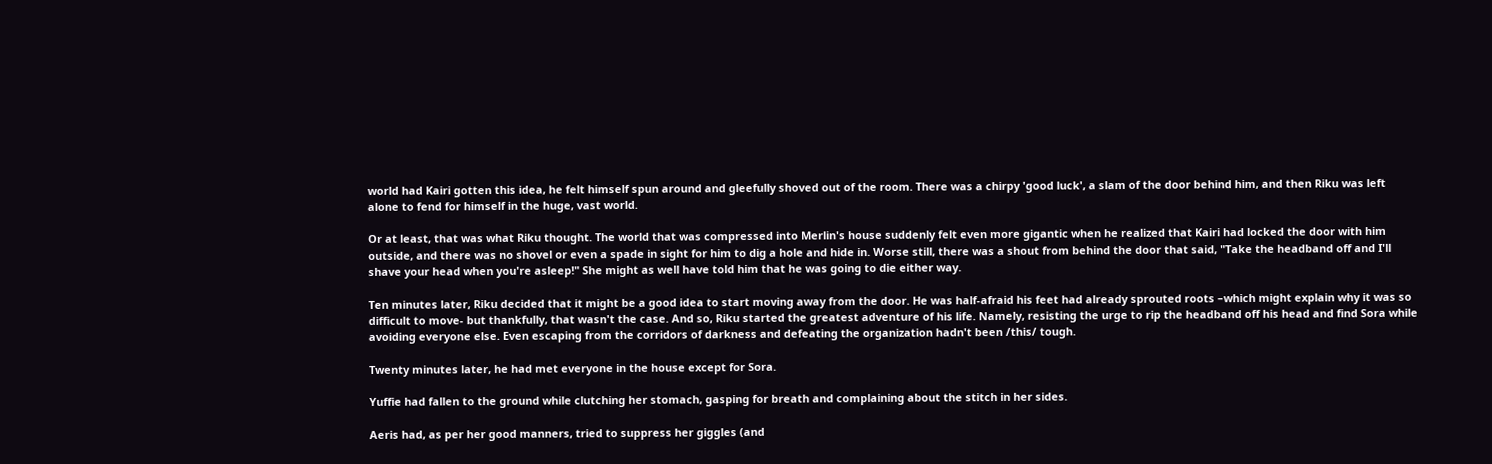world had Kairi gotten this idea, he felt himself spun around and gleefully shoved out of the room. There was a chirpy 'good luck', a slam of the door behind him, and then Riku was left alone to fend for himself in the huge, vast world.

Or at least, that was what Riku thought. The world that was compressed into Merlin's house suddenly felt even more gigantic when he realized that Kairi had locked the door with him outside, and there was no shovel or even a spade in sight for him to dig a hole and hide in. Worse still, there was a shout from behind the door that said, "Take the headband off and I'll shave your head when you're asleep!" She might as well have told him that he was going to die either way.

Ten minutes later, Riku decided that it might be a good idea to start moving away from the door. He was half-afraid his feet had already sprouted roots –which might explain why it was so difficult to move- but thankfully, that wasn't the case. And so, Riku started the greatest adventure of his life. Namely, resisting the urge to rip the headband off his head and find Sora while avoiding everyone else. Even escaping from the corridors of darkness and defeating the organization hadn't been /this/ tough.

Twenty minutes later, he had met everyone in the house except for Sora.

Yuffie had fallen to the ground while clutching her stomach, gasping for breath and complaining about the stitch in her sides.

Aeris had, as per her good manners, tried to suppress her giggles (and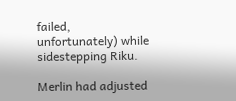failed, unfortunately) while sidestepping Riku.

Merlin had adjusted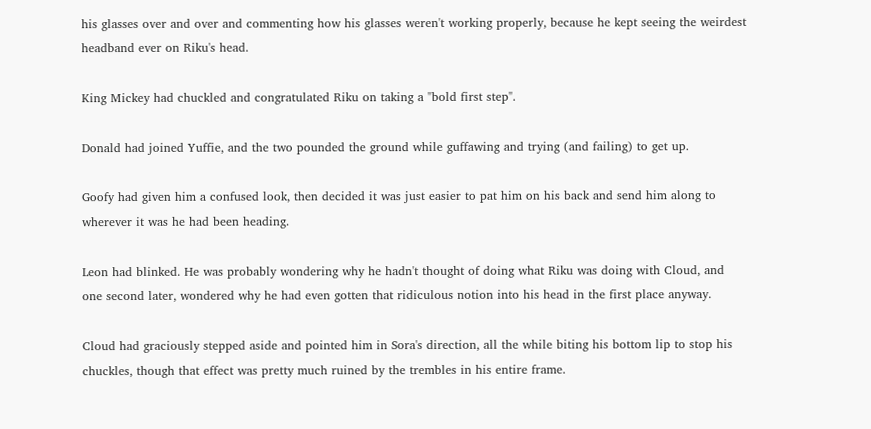his glasses over and over and commenting how his glasses weren't working properly, because he kept seeing the weirdest headband ever on Riku's head.

King Mickey had chuckled and congratulated Riku on taking a "bold first step".

Donald had joined Yuffie, and the two pounded the ground while guffawing and trying (and failing) to get up.

Goofy had given him a confused look, then decided it was just easier to pat him on his back and send him along to wherever it was he had been heading.

Leon had blinked. He was probably wondering why he hadn't thought of doing what Riku was doing with Cloud, and one second later, wondered why he had even gotten that ridiculous notion into his head in the first place anyway.

Cloud had graciously stepped aside and pointed him in Sora's direction, all the while biting his bottom lip to stop his chuckles, though that effect was pretty much ruined by the trembles in his entire frame.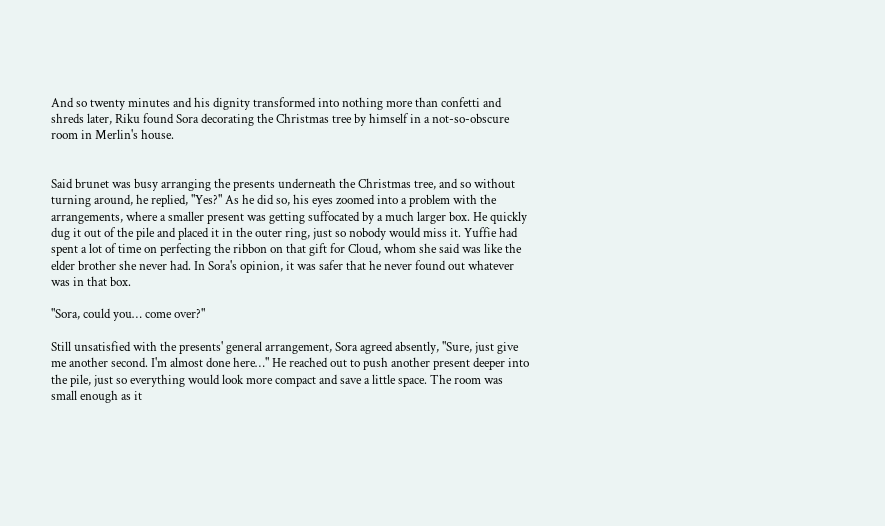And so twenty minutes and his dignity transformed into nothing more than confetti and shreds later, Riku found Sora decorating the Christmas tree by himself in a not-so-obscure room in Merlin's house.


Said brunet was busy arranging the presents underneath the Christmas tree, and so without turning around, he replied, "Yes?" As he did so, his eyes zoomed into a problem with the arrangements, where a smaller present was getting suffocated by a much larger box. He quickly dug it out of the pile and placed it in the outer ring, just so nobody would miss it. Yuffie had spent a lot of time on perfecting the ribbon on that gift for Cloud, whom she said was like the elder brother she never had. In Sora's opinion, it was safer that he never found out whatever was in that box.

"Sora, could you… come over?"

Still unsatisfied with the presents' general arrangement, Sora agreed absently, "Sure, just give me another second. I'm almost done here…" He reached out to push another present deeper into the pile, just so everything would look more compact and save a little space. The room was small enough as it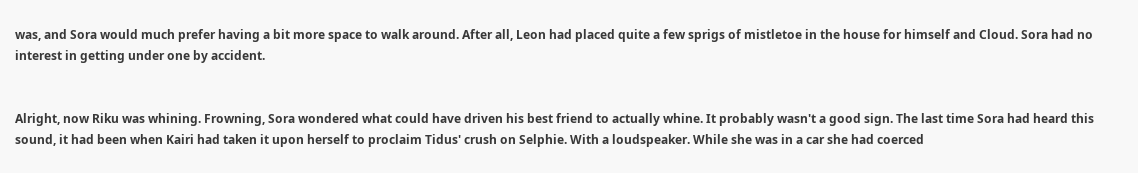was, and Sora would much prefer having a bit more space to walk around. After all, Leon had placed quite a few sprigs of mistletoe in the house for himself and Cloud. Sora had no interest in getting under one by accident.


Alright, now Riku was whining. Frowning, Sora wondered what could have driven his best friend to actually whine. It probably wasn't a good sign. The last time Sora had heard this sound, it had been when Kairi had taken it upon herself to proclaim Tidus' crush on Selphie. With a loudspeaker. While she was in a car she had coerced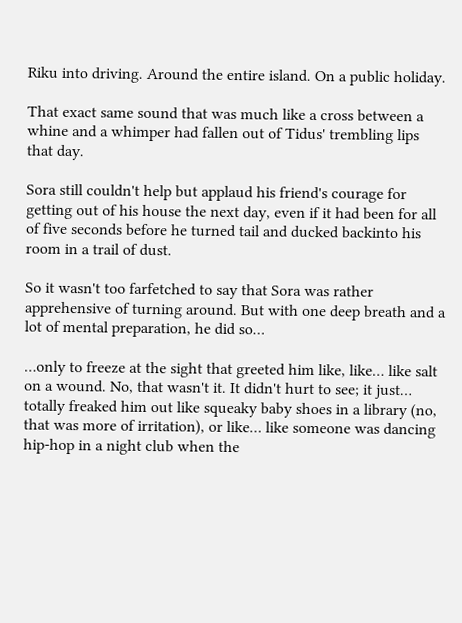Riku into driving. Around the entire island. On a public holiday.

That exact same sound that was much like a cross between a whine and a whimper had fallen out of Tidus' trembling lips that day.

Sora still couldn't help but applaud his friend's courage for getting out of his house the next day, even if it had been for all of five seconds before he turned tail and ducked backinto his room in a trail of dust.

So it wasn't too farfetched to say that Sora was rather apprehensive of turning around. But with one deep breath and a lot of mental preparation, he did so…

…only to freeze at the sight that greeted him like, like… like salt on a wound. No, that wasn't it. It didn't hurt to see; it just… totally freaked him out like squeaky baby shoes in a library (no, that was more of irritation), or like… like someone was dancing hip-hop in a night club when the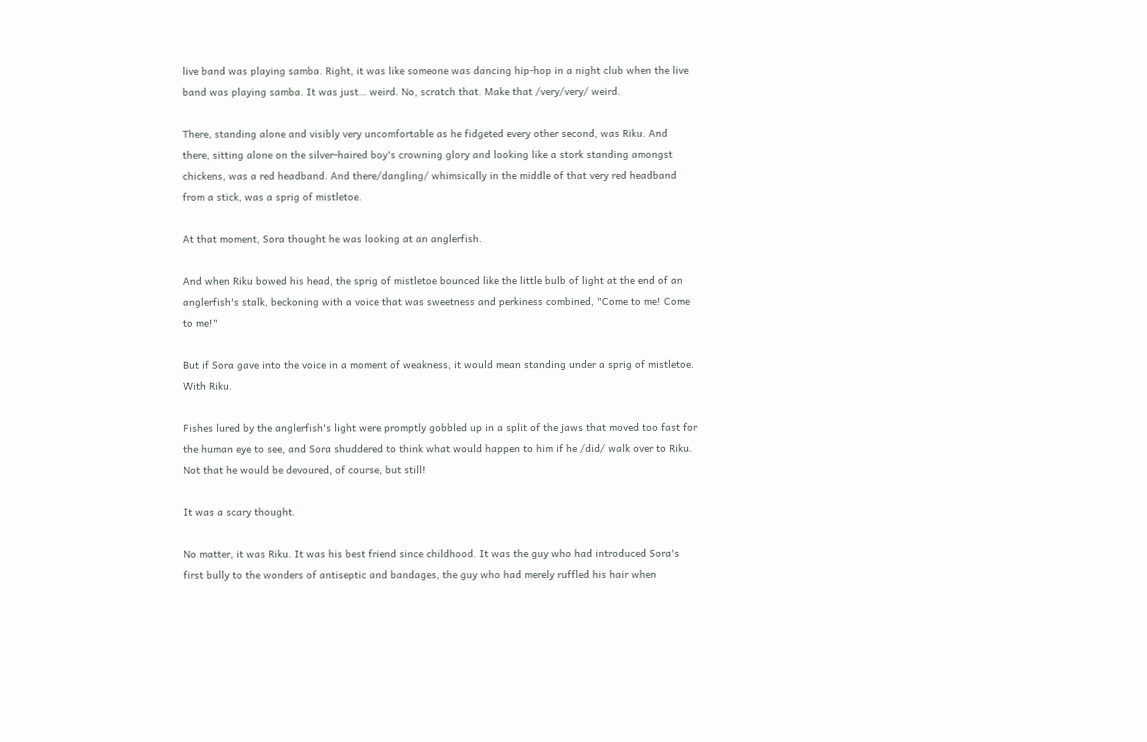live band was playing samba. Right, it was like someone was dancing hip-hop in a night club when the live band was playing samba. It was just… weird. No, scratch that. Make that /very/very/ weird.

There, standing alone and visibly very uncomfortable as he fidgeted every other second, was Riku. And there, sitting alone on the silver-haired boy's crowning glory and looking like a stork standing amongst chickens, was a red headband. And there/dangling/ whimsically in the middle of that very red headband from a stick, was a sprig of mistletoe.

At that moment, Sora thought he was looking at an anglerfish.

And when Riku bowed his head, the sprig of mistletoe bounced like the little bulb of light at the end of an anglerfish's stalk, beckoning with a voice that was sweetness and perkiness combined, "Come to me! Come to me!"

But if Sora gave into the voice in a moment of weakness, it would mean standing under a sprig of mistletoe. With Riku.

Fishes lured by the anglerfish's light were promptly gobbled up in a split of the jaws that moved too fast for the human eye to see, and Sora shuddered to think what would happen to him if he /did/ walk over to Riku. Not that he would be devoured, of course, but still!

It was a scary thought.

No matter, it was Riku. It was his best friend since childhood. It was the guy who had introduced Sora's first bully to the wonders of antiseptic and bandages, the guy who had merely ruffled his hair when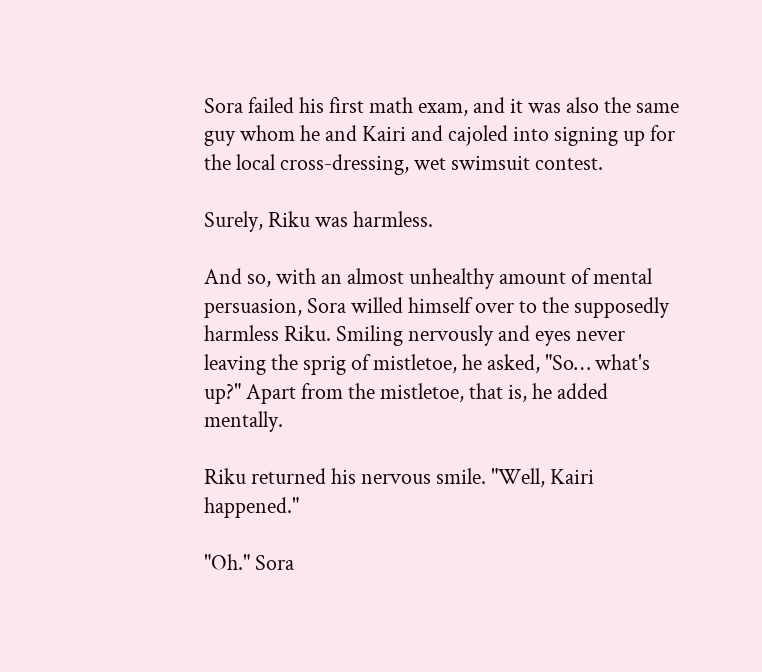Sora failed his first math exam, and it was also the same guy whom he and Kairi and cajoled into signing up for the local cross-dressing, wet swimsuit contest.

Surely, Riku was harmless.

And so, with an almost unhealthy amount of mental persuasion, Sora willed himself over to the supposedly harmless Riku. Smiling nervously and eyes never leaving the sprig of mistletoe, he asked, "So… what's up?" Apart from the mistletoe, that is, he added mentally.

Riku returned his nervous smile. "Well, Kairi happened."

"Oh." Sora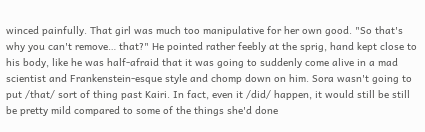winced painfully. That girl was much too manipulative for her own good. "So that's why you can't remove… that?" He pointed rather feebly at the sprig, hand kept close to his body, like he was half-afraid that it was going to suddenly come alive in a mad scientist and Frankenstein-esque style and chomp down on him. Sora wasn't going to put /that/ sort of thing past Kairi. In fact, even it /did/ happen, it would still be still be pretty mild compared to some of the things she'd done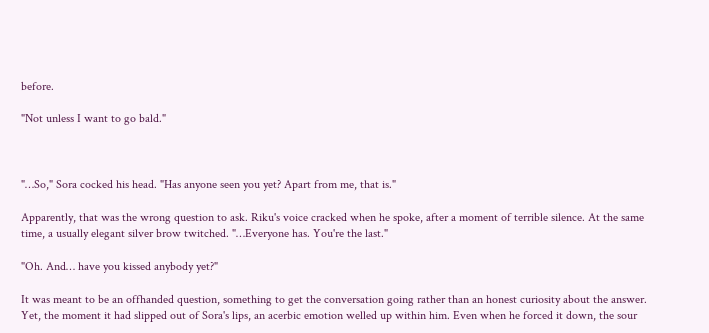before.

"Not unless I want to go bald."



"…So," Sora cocked his head. "Has anyone seen you yet? Apart from me, that is."

Apparently, that was the wrong question to ask. Riku's voice cracked when he spoke, after a moment of terrible silence. At the same time, a usually elegant silver brow twitched. "…Everyone has. You're the last."

"Oh. And… have you kissed anybody yet?"

It was meant to be an offhanded question, something to get the conversation going rather than an honest curiosity about the answer. Yet, the moment it had slipped out of Sora's lips, an acerbic emotion welled up within him. Even when he forced it down, the sour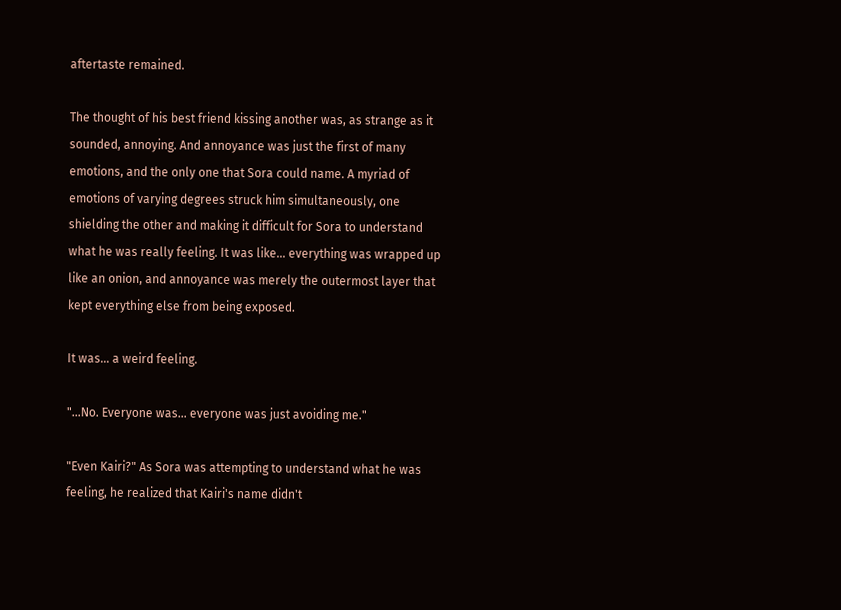aftertaste remained.

The thought of his best friend kissing another was, as strange as it sounded, annoying. And annoyance was just the first of many emotions, and the only one that Sora could name. A myriad of emotions of varying degrees struck him simultaneously, one shielding the other and making it difficult for Sora to understand what he was really feeling. It was like… everything was wrapped up like an onion, and annoyance was merely the outermost layer that kept everything else from being exposed.

It was… a weird feeling.

"…No. Everyone was… everyone was just avoiding me."

"Even Kairi?" As Sora was attempting to understand what he was feeling, he realized that Kairi's name didn't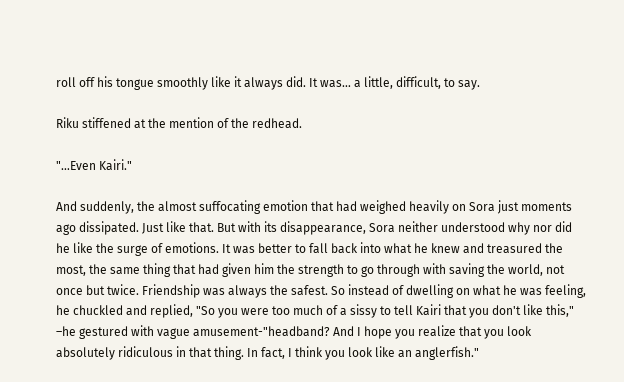roll off his tongue smoothly like it always did. It was… a little, difficult, to say.

Riku stiffened at the mention of the redhead.

"…Even Kairi."

And suddenly, the almost suffocating emotion that had weighed heavily on Sora just moments ago dissipated. Just like that. But with its disappearance, Sora neither understood why nor did he like the surge of emotions. It was better to fall back into what he knew and treasured the most, the same thing that had given him the strength to go through with saving the world, not once but twice. Friendship was always the safest. So instead of dwelling on what he was feeling, he chuckled and replied, "So you were too much of a sissy to tell Kairi that you don't like this," –he gestured with vague amusement-"headband? And I hope you realize that you look absolutely ridiculous in that thing. In fact, I think you look like an anglerfish."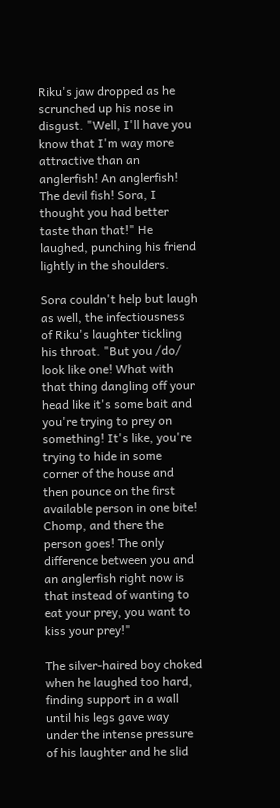Riku's jaw dropped as he scrunched up his nose in disgust. "Well, I'll have you know that I'm way more attractive than an anglerfish! An anglerfish! The devil fish! Sora, I thought you had better taste than that!" He laughed, punching his friend lightly in the shoulders.

Sora couldn't help but laugh as well, the infectiousness of Riku's laughter tickling his throat. "But you /do/ look like one! What with that thing dangling off your head like it's some bait and you're trying to prey on something! It's like, you're trying to hide in some corner of the house and then pounce on the first available person in one bite! Chomp, and there the person goes! The only difference between you and an anglerfish right now is that instead of wanting to eat your prey, you want to kiss your prey!"

The silver-haired boy choked when he laughed too hard, finding support in a wall until his legs gave way under the intense pressure of his laughter and he slid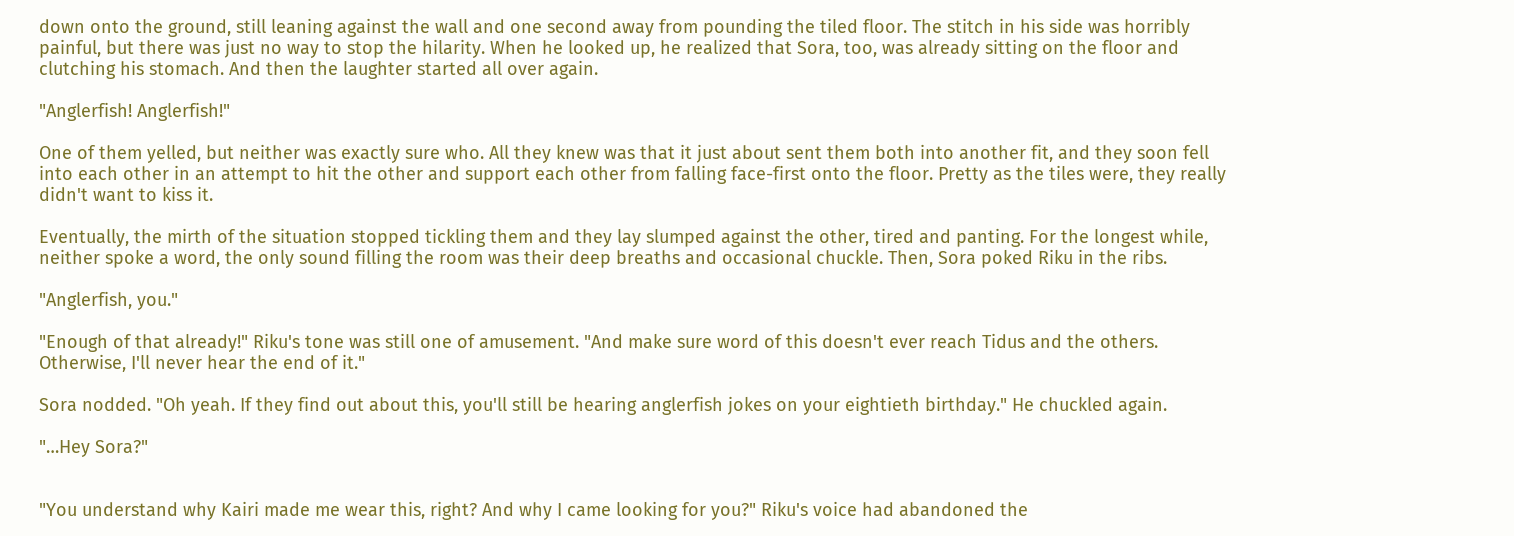down onto the ground, still leaning against the wall and one second away from pounding the tiled floor. The stitch in his side was horribly painful, but there was just no way to stop the hilarity. When he looked up, he realized that Sora, too, was already sitting on the floor and clutching his stomach. And then the laughter started all over again.

"Anglerfish! Anglerfish!"

One of them yelled, but neither was exactly sure who. All they knew was that it just about sent them both into another fit, and they soon fell into each other in an attempt to hit the other and support each other from falling face-first onto the floor. Pretty as the tiles were, they really didn't want to kiss it.

Eventually, the mirth of the situation stopped tickling them and they lay slumped against the other, tired and panting. For the longest while, neither spoke a word, the only sound filling the room was their deep breaths and occasional chuckle. Then, Sora poked Riku in the ribs.

"Anglerfish, you."

"Enough of that already!" Riku's tone was still one of amusement. "And make sure word of this doesn't ever reach Tidus and the others. Otherwise, I'll never hear the end of it."

Sora nodded. "Oh yeah. If they find out about this, you'll still be hearing anglerfish jokes on your eightieth birthday." He chuckled again.

"…Hey Sora?"


"You understand why Kairi made me wear this, right? And why I came looking for you?" Riku's voice had abandoned the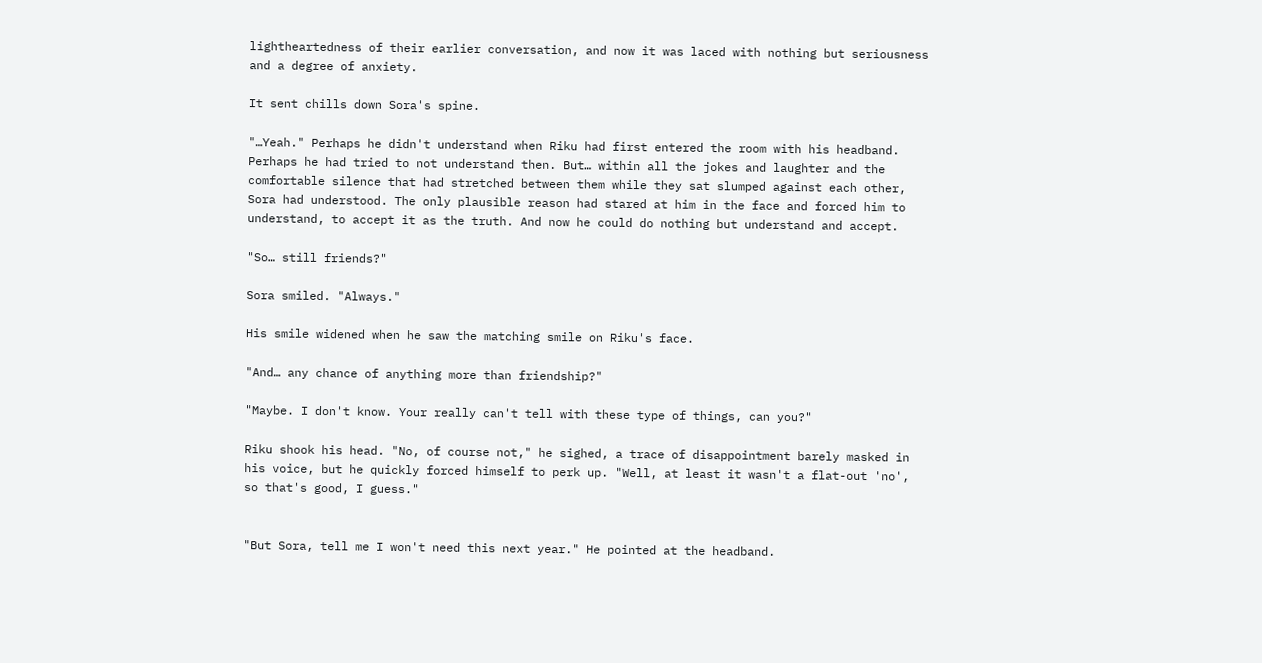lightheartedness of their earlier conversation, and now it was laced with nothing but seriousness and a degree of anxiety.

It sent chills down Sora's spine.

"…Yeah." Perhaps he didn't understand when Riku had first entered the room with his headband. Perhaps he had tried to not understand then. But… within all the jokes and laughter and the comfortable silence that had stretched between them while they sat slumped against each other, Sora had understood. The only plausible reason had stared at him in the face and forced him to understand, to accept it as the truth. And now he could do nothing but understand and accept.

"So… still friends?"

Sora smiled. "Always."

His smile widened when he saw the matching smile on Riku's face.

"And… any chance of anything more than friendship?"

"Maybe. I don't know. Your really can't tell with these type of things, can you?"

Riku shook his head. "No, of course not," he sighed, a trace of disappointment barely masked in his voice, but he quickly forced himself to perk up. "Well, at least it wasn't a flat-out 'no', so that's good, I guess."


"But Sora, tell me I won't need this next year." He pointed at the headband.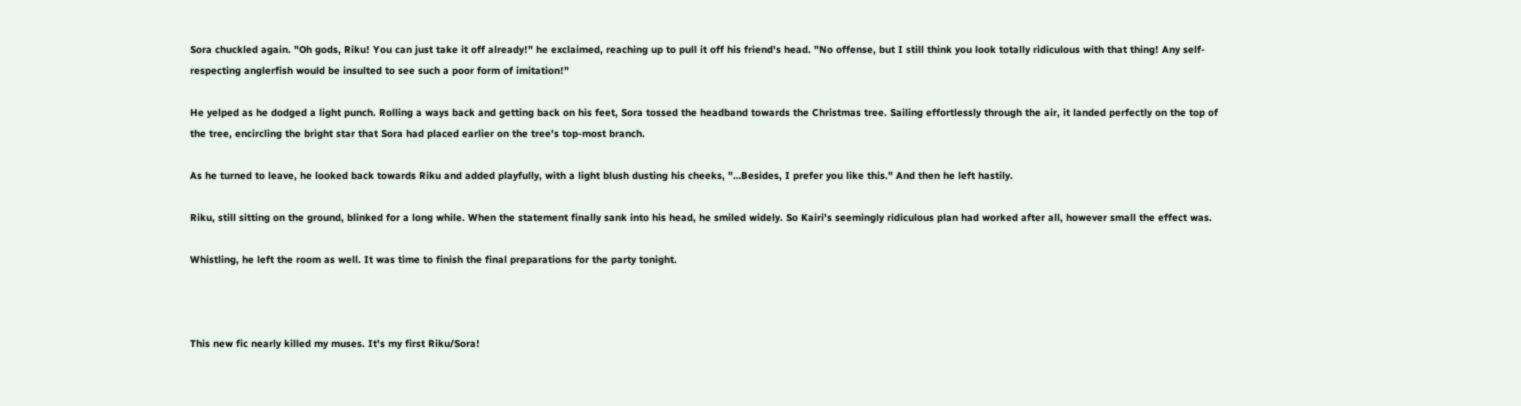Sora chuckled again. "Oh gods, Riku! You can just take it off already!" he exclaimed, reaching up to pull it off his friend's head. "No offense, but I still think you look totally ridiculous with that thing! Any self-respecting anglerfish would be insulted to see such a poor form of imitation!"

He yelped as he dodged a light punch. Rolling a ways back and getting back on his feet, Sora tossed the headband towards the Christmas tree. Sailing effortlessly through the air, it landed perfectly on the top of the tree, encircling the bright star that Sora had placed earlier on the tree's top-most branch.

As he turned to leave, he looked back towards Riku and added playfully, with a light blush dusting his cheeks, "…Besides, I prefer you like this." And then he left hastily.

Riku, still sitting on the ground, blinked for a long while. When the statement finally sank into his head, he smiled widely. So Kairi's seemingly ridiculous plan had worked after all, however small the effect was.

Whistling, he left the room as well. It was time to finish the final preparations for the party tonight.



This new fic nearly killed my muses. It's my first Riku/Sora!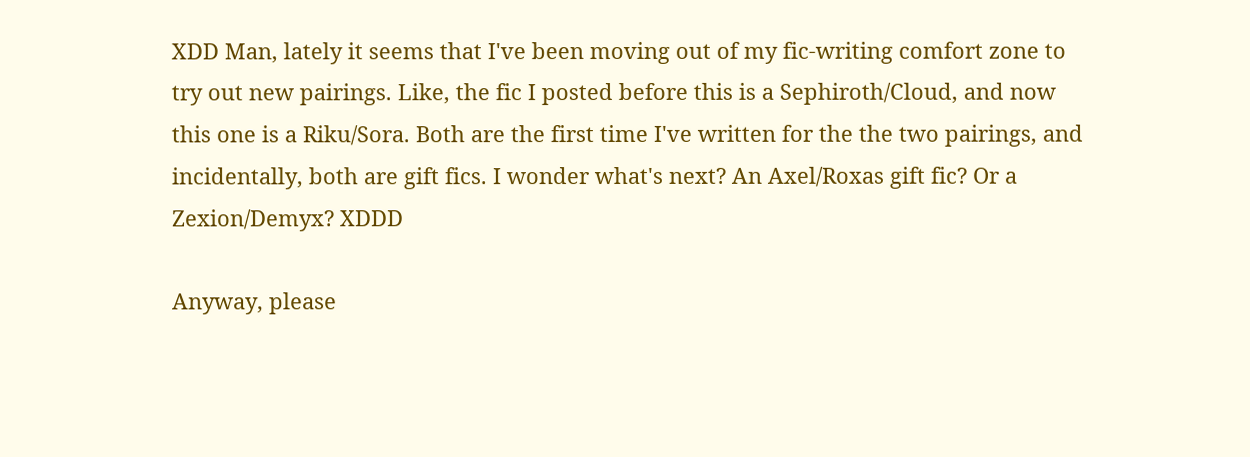XDD Man, lately it seems that I've been moving out of my fic-writing comfort zone to try out new pairings. Like, the fic I posted before this is a Sephiroth/Cloud, and now this one is a Riku/Sora. Both are the first time I've written for the the two pairings, and incidentally, both are gift fics. I wonder what's next? An Axel/Roxas gift fic? Or a Zexion/Demyx? XDDD

Anyway, please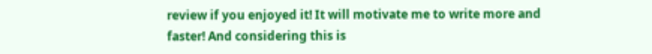review if you enjoyed it! It will motivate me to write more and faster! And considering this is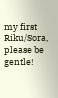my first Riku/Sora, please be gentle!